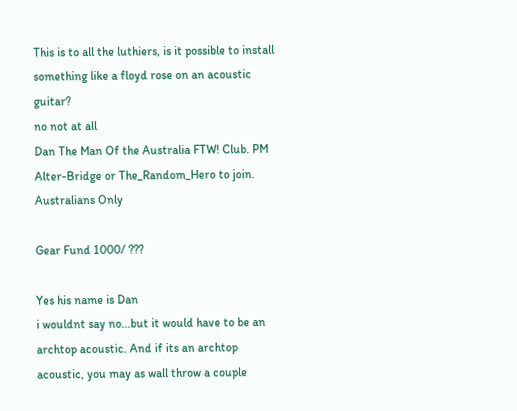This is to all the luthiers, is it possible to install something like a floyd rose on an acoustic guitar?
no not at all
Dan The Man Of the Australia FTW! Club. PM Alter-Bridge or The_Random_Hero to join. Australians Only

Gear Fund 1000/ ???

Yes his name is Dan
i wouldnt say no...but it would have to be an archtop acoustic. And if its an archtop acoustic, you may as wall throw a couple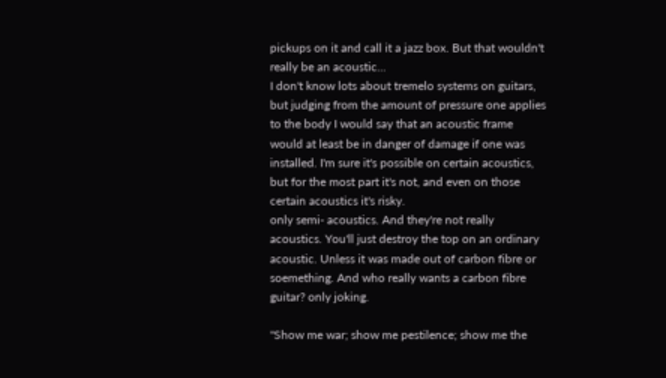pickups on it and call it a jazz box. But that wouldn't really be an acoustic...
I don't know lots about tremelo systems on guitars, but judging from the amount of pressure one applies to the body I would say that an acoustic frame would at least be in danger of damage if one was installed. I'm sure it's possible on certain acoustics, but for the most part it's not, and even on those certain acoustics it's risky.
only semi- acoustics. And they're not really acoustics. You'll just destroy the top on an ordinary acoustic. Unless it was made out of carbon fibre or soemething. And who really wants a carbon fibre guitar? only joking.

"Show me war; show me pestilence; show me the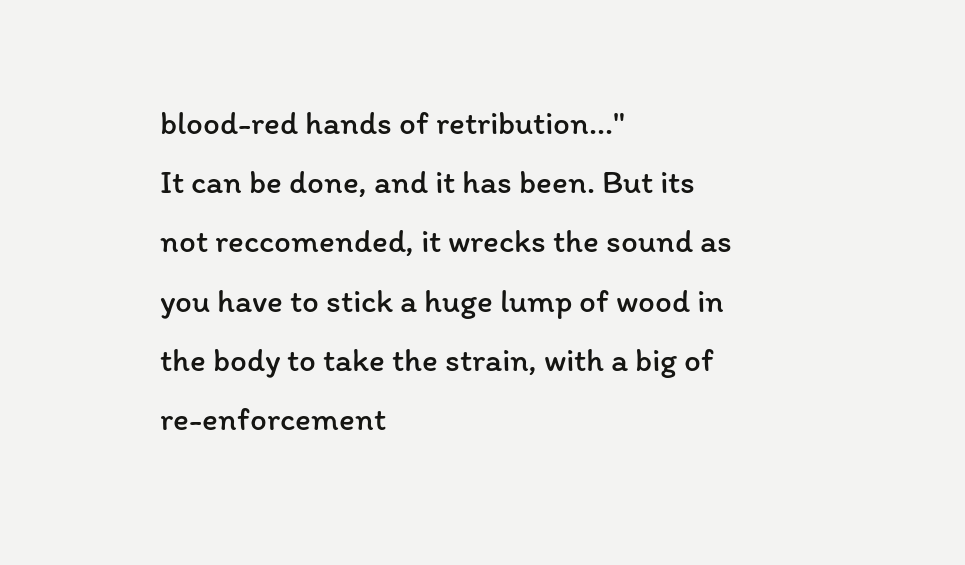blood-red hands of retribution..."
It can be done, and it has been. But its not reccomended, it wrecks the sound as you have to stick a huge lump of wood in the body to take the strain, with a big of re-enforcement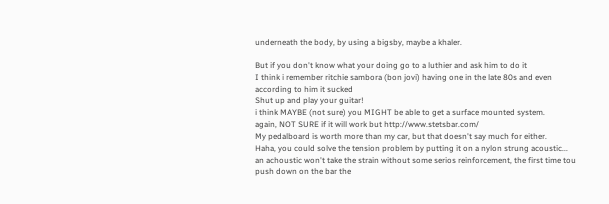underneath the body, by using a bigsby, maybe a khaler.

But if you don't know what your doing go to a luthier and ask him to do it
I think i remember ritchie sambora (bon jovi) having one in the late 80s and even according to him it sucked
Shut up and play your guitar!
i think MAYBE (not sure) you MIGHT be able to get a surface mounted system.
again, NOT SURE if it will work but http://www.stetsbar.com/
My pedalboard is worth more than my car, but that doesn't say much for either.
Haha, you could solve the tension problem by putting it on a nylon strung acoustic...
an achoustic won't take the strain without some serios reinforcement, the first time tou push down on the bar the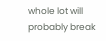whole lot will probably break